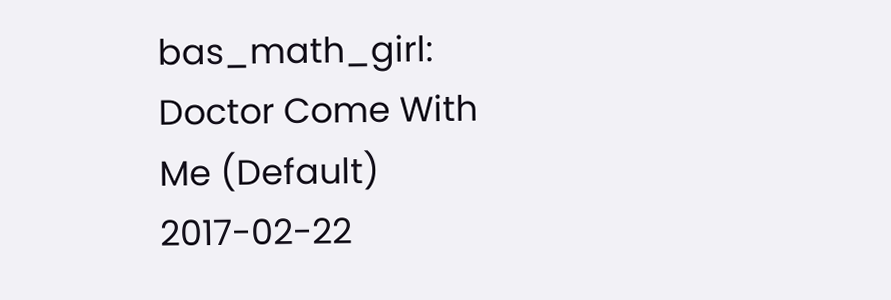bas_math_girl: Doctor Come With Me (Default)
2017-02-22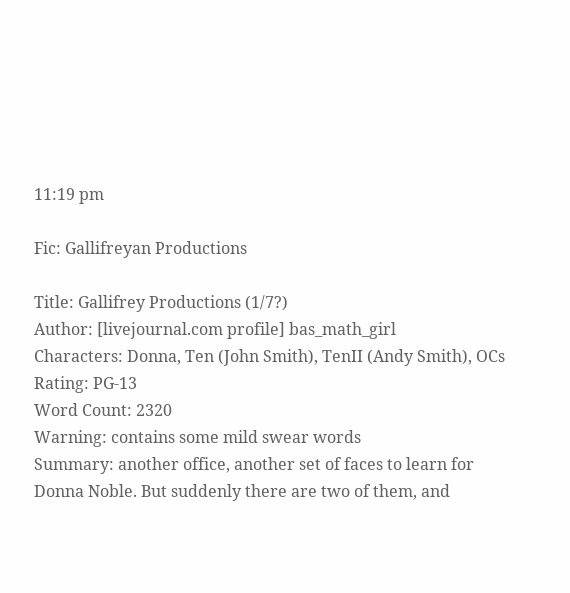11:19 pm

Fic: Gallifreyan Productions

Title: Gallifrey Productions (1/7?)
Author: [livejournal.com profile] bas_math_girl
Characters: Donna, Ten (John Smith), TenII (Andy Smith), OCs
Rating: PG-13
Word Count: 2320
Warning: contains some mild swear words
Summary: another office, another set of faces to learn for Donna Noble. But suddenly there are two of them, and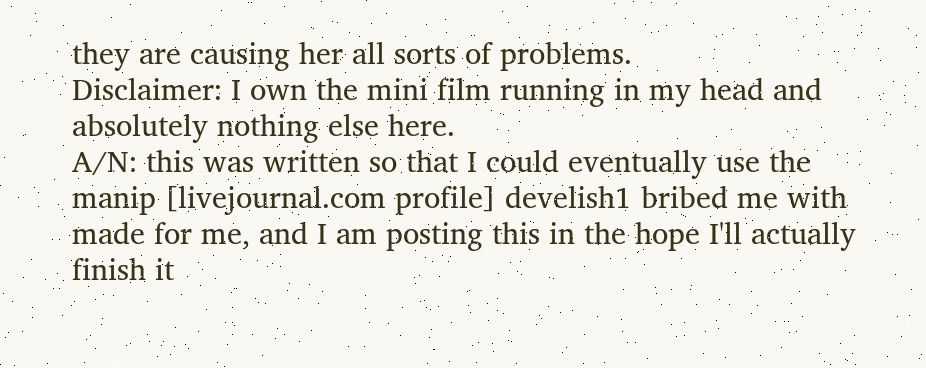they are causing her all sorts of problems.
Disclaimer: I own the mini film running in my head and absolutely nothing else here.
A/N: this was written so that I could eventually use the manip [livejournal.com profile] develish1 bribed me with made for me, and I am posting this in the hope I'll actually finish it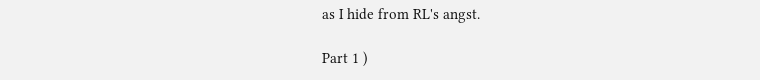as I hide from RL's angst.

Part 1 )